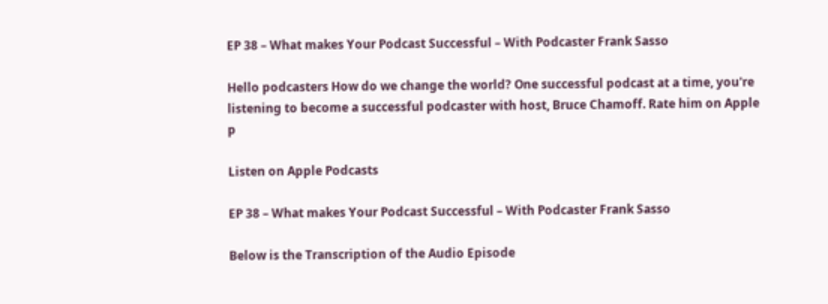EP 38 – What makes Your Podcast Successful – With Podcaster Frank Sasso

Hello podcasters How do we change the world? One successful podcast at a time, you're listening to become a successful podcaster with host, Bruce Chamoff. Rate him on Apple p

Listen on Apple Podcasts

EP 38 – What makes Your Podcast Successful – With Podcaster Frank Sasso

Below is the Transcription of the Audio Episode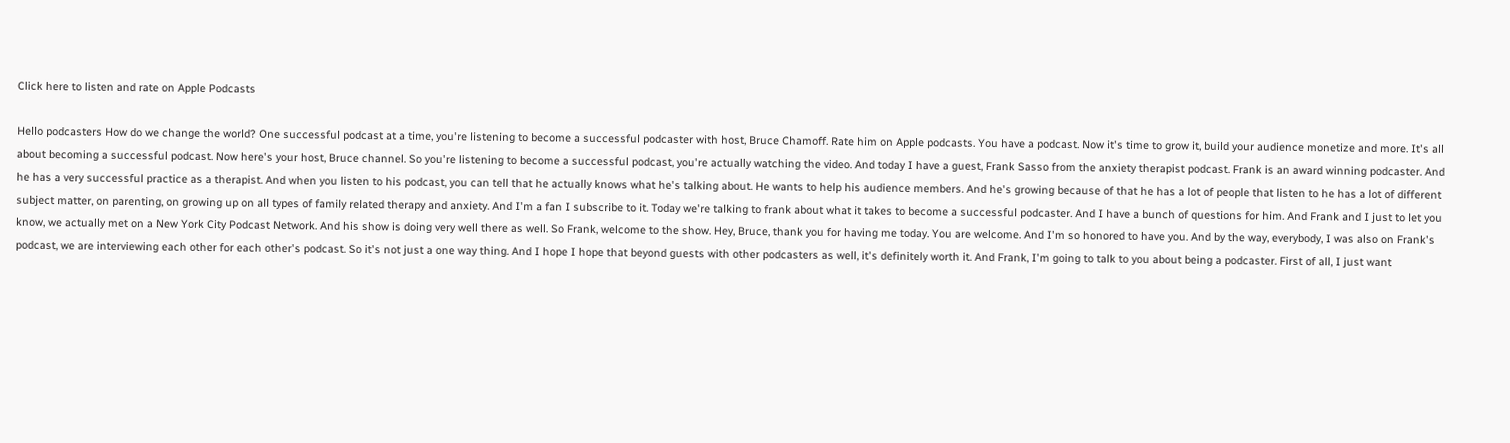Click here to listen and rate on Apple Podcasts

Hello podcasters How do we change the world? One successful podcast at a time, you're listening to become a successful podcaster with host, Bruce Chamoff. Rate him on Apple podcasts. You have a podcast. Now it's time to grow it, build your audience monetize and more. It's all about becoming a successful podcast. Now here's your host, Bruce channel. So you're listening to become a successful podcast, you're actually watching the video. And today I have a guest, Frank Sasso from the anxiety therapist podcast. Frank is an award winning podcaster. And he has a very successful practice as a therapist. And when you listen to his podcast, you can tell that he actually knows what he's talking about. He wants to help his audience members. And he's growing because of that he has a lot of people that listen to he has a lot of different subject matter, on parenting, on growing up on all types of family related therapy and anxiety. And I'm a fan I subscribe to it. Today we're talking to frank about what it takes to become a successful podcaster. And I have a bunch of questions for him. And Frank and I just to let you know, we actually met on a New York City Podcast Network. And his show is doing very well there as well. So Frank, welcome to the show. Hey, Bruce, thank you for having me today. You are welcome. And I'm so honored to have you. And by the way, everybody, I was also on Frank's podcast, we are interviewing each other for each other's podcast. So it's not just a one way thing. And I hope I hope that beyond guests with other podcasters as well, it's definitely worth it. And Frank, I'm going to talk to you about being a podcaster. First of all, I just want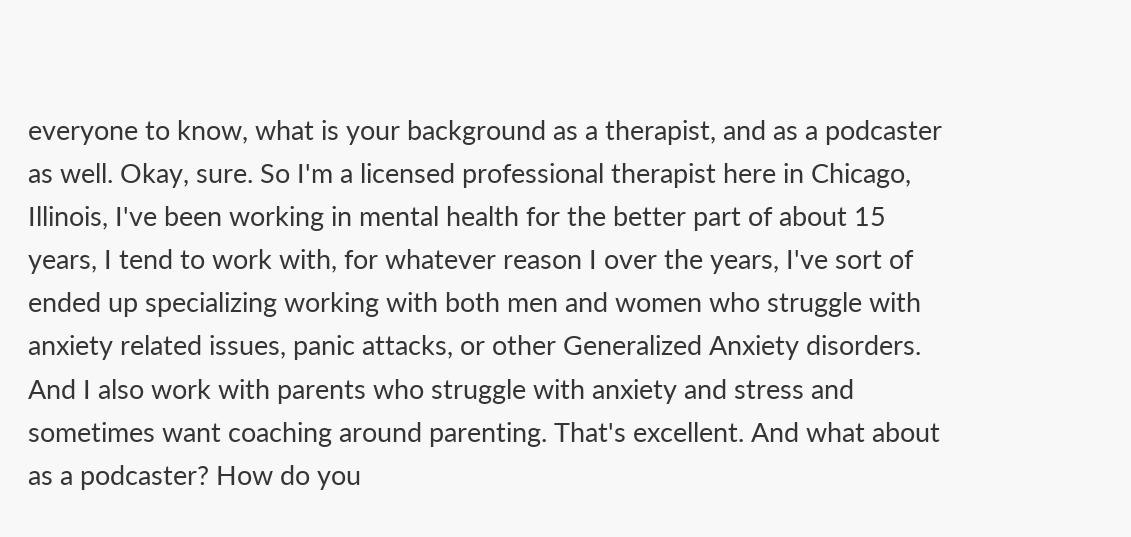everyone to know, what is your background as a therapist, and as a podcaster as well. Okay, sure. So I'm a licensed professional therapist here in Chicago, Illinois, I've been working in mental health for the better part of about 15 years, I tend to work with, for whatever reason I over the years, I've sort of ended up specializing working with both men and women who struggle with anxiety related issues, panic attacks, or other Generalized Anxiety disorders. And I also work with parents who struggle with anxiety and stress and sometimes want coaching around parenting. That's excellent. And what about as a podcaster? How do you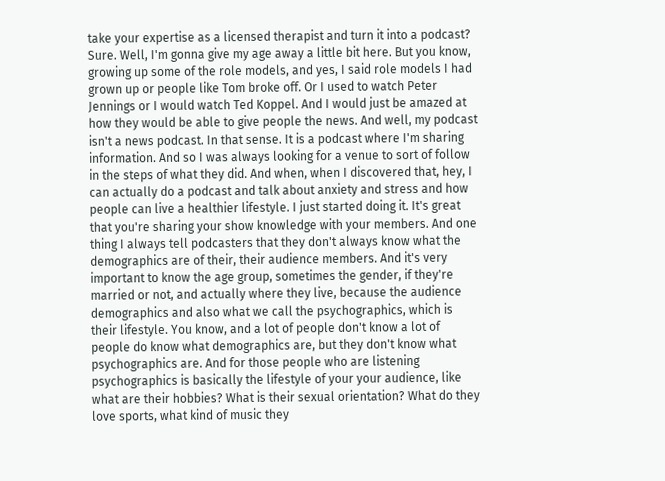take your expertise as a licensed therapist and turn it into a podcast? Sure. Well, I'm gonna give my age away a little bit here. But you know, growing up some of the role models, and yes, I said role models I had grown up or people like Tom broke off. Or I used to watch Peter Jennings or I would watch Ted Koppel. And I would just be amazed at how they would be able to give people the news. And well, my podcast isn't a news podcast. In that sense. It is a podcast where I'm sharing information. And so I was always looking for a venue to sort of follow in the steps of what they did. And when, when I discovered that, hey, I can actually do a podcast and talk about anxiety and stress and how people can live a healthier lifestyle. I just started doing it. It's great that you're sharing your show knowledge with your members. And one thing I always tell podcasters that they don't always know what the demographics are of their, their audience members. And it's very important to know the age group, sometimes the gender, if they're married or not, and actually where they live, because the audience demographics and also what we call the psychographics, which is their lifestyle. You know, and a lot of people don't know a lot of people do know what demographics are, but they don't know what psychographics are. And for those people who are listening psychographics is basically the lifestyle of your your audience, like what are their hobbies? What is their sexual orientation? What do they love sports, what kind of music they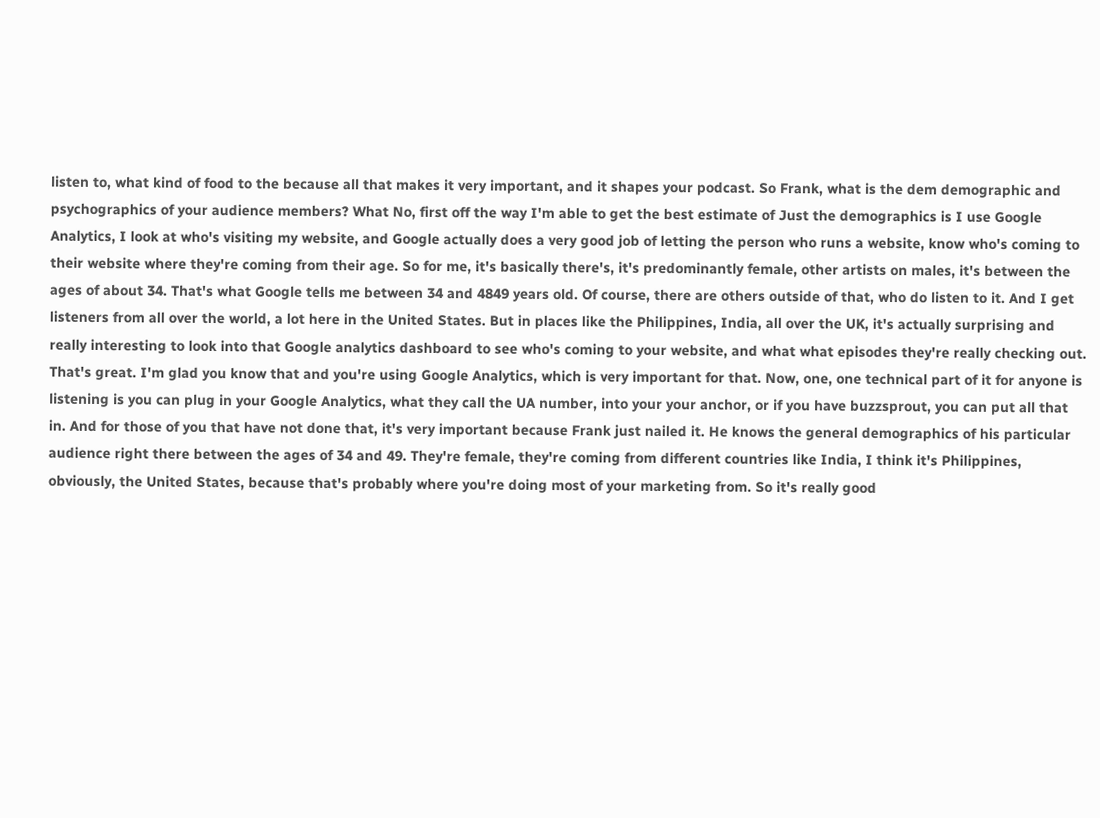listen to, what kind of food to the because all that makes it very important, and it shapes your podcast. So Frank, what is the dem demographic and psychographics of your audience members? What No, first off the way I'm able to get the best estimate of Just the demographics is I use Google Analytics, I look at who's visiting my website, and Google actually does a very good job of letting the person who runs a website, know who's coming to their website where they're coming from their age. So for me, it's basically there's, it's predominantly female, other artists on males, it's between the ages of about 34. That's what Google tells me between 34 and 4849 years old. Of course, there are others outside of that, who do listen to it. And I get listeners from all over the world, a lot here in the United States. But in places like the Philippines, India, all over the UK, it's actually surprising and really interesting to look into that Google analytics dashboard to see who's coming to your website, and what what episodes they're really checking out. That's great. I'm glad you know that and you're using Google Analytics, which is very important for that. Now, one, one technical part of it for anyone is listening is you can plug in your Google Analytics, what they call the UA number, into your your anchor, or if you have buzzsprout, you can put all that in. And for those of you that have not done that, it's very important because Frank just nailed it. He knows the general demographics of his particular audience right there between the ages of 34 and 49. They're female, they're coming from different countries like India, I think it's Philippines, obviously, the United States, because that's probably where you're doing most of your marketing from. So it's really good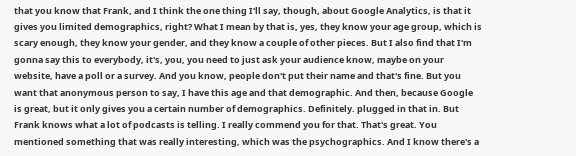that you know that Frank, and I think the one thing I'll say, though, about Google Analytics, is that it gives you limited demographics, right? What I mean by that is, yes, they know your age group, which is scary enough, they know your gender, and they know a couple of other pieces. But I also find that I'm gonna say this to everybody, it's, you, you need to just ask your audience know, maybe on your website, have a poll or a survey. And you know, people don't put their name and that's fine. But you want that anonymous person to say, I have this age and that demographic. And then, because Google is great, but it only gives you a certain number of demographics. Definitely. plugged in that in. But Frank knows what a lot of podcasts is telling. I really commend you for that. That's great. You mentioned something that was really interesting, which was the psychographics. And I know there's a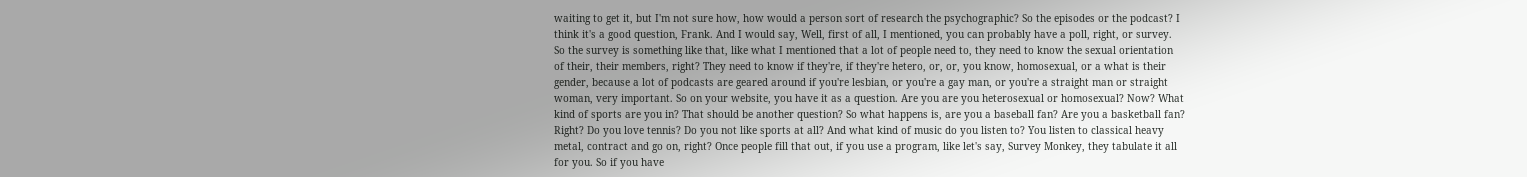waiting to get it, but I'm not sure how, how would a person sort of research the psychographic? So the episodes or the podcast? I think it's a good question, Frank. And I would say, Well, first of all, I mentioned, you can probably have a poll, right, or survey. So the survey is something like that, like what I mentioned that a lot of people need to, they need to know the sexual orientation of their, their members, right? They need to know if they're, if they're hetero, or, or, you know, homosexual, or a what is their gender, because a lot of podcasts are geared around if you're lesbian, or you're a gay man, or you're a straight man or straight woman, very important. So on your website, you have it as a question. Are you are you heterosexual or homosexual? Now? What kind of sports are you in? That should be another question? So what happens is, are you a baseball fan? Are you a basketball fan? Right? Do you love tennis? Do you not like sports at all? And what kind of music do you listen to? You listen to classical heavy metal, contract and go on, right? Once people fill that out, if you use a program, like let's say, Survey Monkey, they tabulate it all for you. So if you have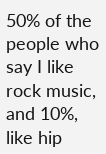50% of the people who say I like rock music, and 10%, like hip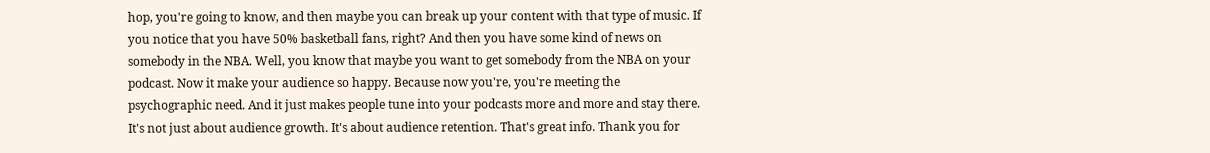hop, you're going to know, and then maybe you can break up your content with that type of music. If you notice that you have 50% basketball fans, right? And then you have some kind of news on somebody in the NBA. Well, you know that maybe you want to get somebody from the NBA on your podcast. Now it make your audience so happy. Because now you're, you're meeting the psychographic need. And it just makes people tune into your podcasts more and more and stay there. It's not just about audience growth. It's about audience retention. That's great info. Thank you for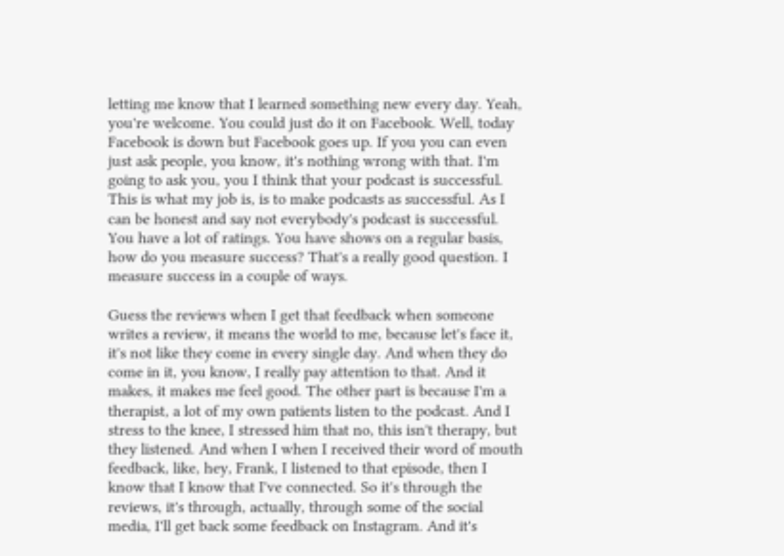letting me know that I learned something new every day. Yeah, you're welcome. You could just do it on Facebook. Well, today Facebook is down but Facebook goes up. If you you can even just ask people, you know, it's nothing wrong with that. I'm going to ask you, you I think that your podcast is successful. This is what my job is, is to make podcasts as successful. As I can be honest and say not everybody's podcast is successful. You have a lot of ratings. You have shows on a regular basis, how do you measure success? That's a really good question. I measure success in a couple of ways.

Guess the reviews when I get that feedback when someone writes a review, it means the world to me, because let's face it, it's not like they come in every single day. And when they do come in it, you know, I really pay attention to that. And it makes, it makes me feel good. The other part is because I'm a therapist, a lot of my own patients listen to the podcast. And I stress to the knee, I stressed him that no, this isn't therapy, but they listened. And when I when I received their word of mouth feedback, like, hey, Frank, I listened to that episode, then I know that I know that I've connected. So it's through the reviews, it's through, actually, through some of the social media, I'll get back some feedback on Instagram. And it's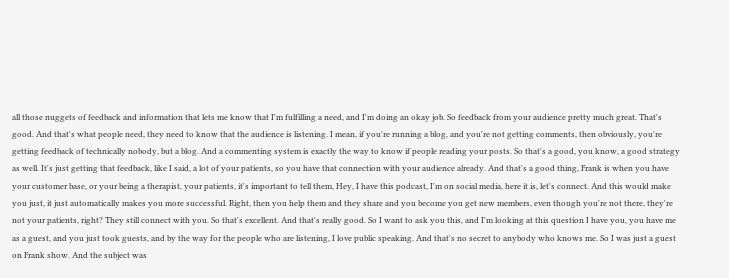all those nuggets of feedback and information that lets me know that I'm fulfilling a need, and I'm doing an okay job. So feedback from your audience pretty much great. That's good. And that's what people need, they need to know that the audience is listening. I mean, if you're running a blog, and you're not getting comments, then obviously, you're getting feedback of technically nobody, but a blog. And a commenting system is exactly the way to know if people reading your posts. So that's a good, you know, a good strategy as well. It's just getting that feedback, like I said, a lot of your patients, so you have that connection with your audience already. And that's a good thing, Frank is when you have your customer base, or your being a therapist, your patients, it's important to tell them, Hey, I have this podcast, I'm on social media, here it is, let's connect. And this would make you just, it just automatically makes you more successful. Right, then you help them and they share and you become you get new members, even though you're not there, they're not your patients, right? They still connect with you. So that's excellent. And that's really good. So I want to ask you this, and I'm looking at this question I have you, you have me as a guest, and you just took guests, and by the way for the people who are listening, I love public speaking. And that's no secret to anybody who knows me. So I was just a guest on Frank show. And the subject was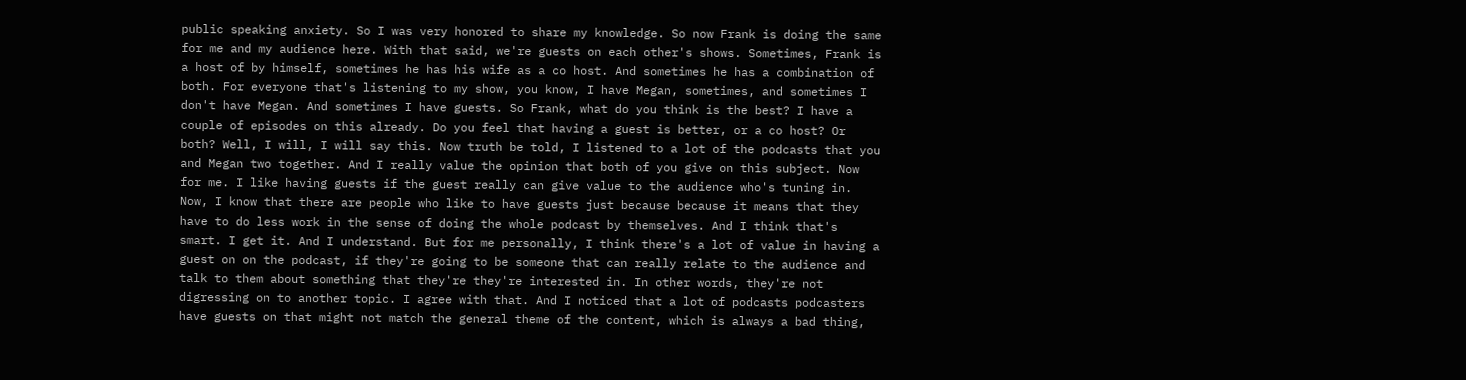public speaking anxiety. So I was very honored to share my knowledge. So now Frank is doing the same for me and my audience here. With that said, we're guests on each other's shows. Sometimes, Frank is a host of by himself, sometimes he has his wife as a co host. And sometimes he has a combination of both. For everyone that's listening to my show, you know, I have Megan, sometimes, and sometimes I don't have Megan. And sometimes I have guests. So Frank, what do you think is the best? I have a couple of episodes on this already. Do you feel that having a guest is better, or a co host? Or both? Well, I will, I will say this. Now truth be told, I listened to a lot of the podcasts that you and Megan two together. And I really value the opinion that both of you give on this subject. Now for me. I like having guests if the guest really can give value to the audience who's tuning in. Now, I know that there are people who like to have guests just because because it means that they have to do less work in the sense of doing the whole podcast by themselves. And I think that's smart. I get it. And I understand. But for me personally, I think there's a lot of value in having a guest on on the podcast, if they're going to be someone that can really relate to the audience and talk to them about something that they're they're interested in. In other words, they're not digressing on to another topic. I agree with that. And I noticed that a lot of podcasts podcasters have guests on that might not match the general theme of the content, which is always a bad thing,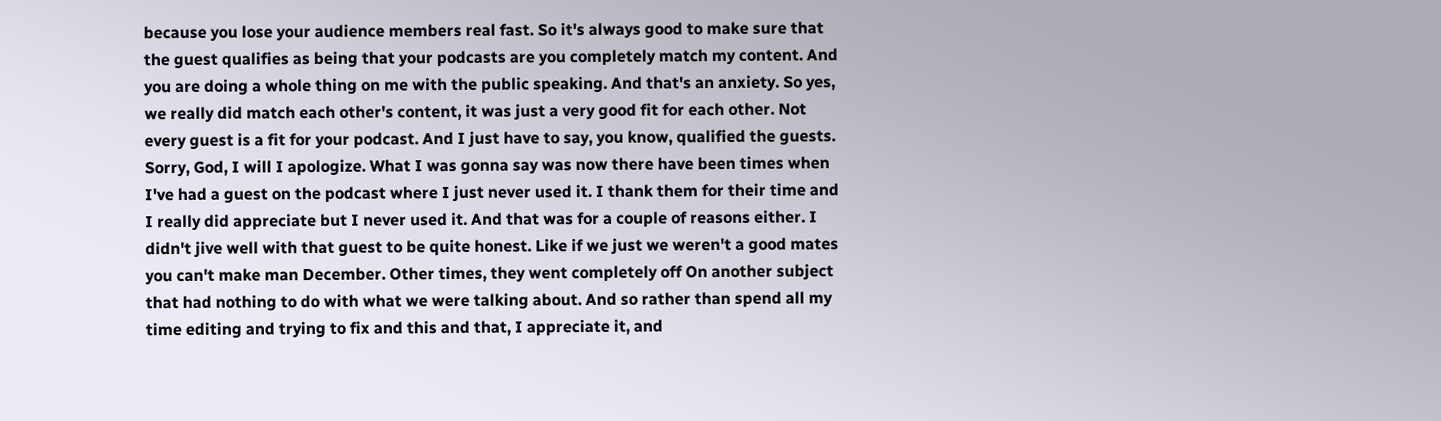because you lose your audience members real fast. So it's always good to make sure that the guest qualifies as being that your podcasts are you completely match my content. And you are doing a whole thing on me with the public speaking. And that's an anxiety. So yes, we really did match each other's content, it was just a very good fit for each other. Not every guest is a fit for your podcast. And I just have to say, you know, qualified the guests. Sorry, God, I will I apologize. What I was gonna say was now there have been times when I've had a guest on the podcast where I just never used it. I thank them for their time and I really did appreciate but I never used it. And that was for a couple of reasons either. I didn't jive well with that guest to be quite honest. Like if we just we weren't a good mates you can't make man December. Other times, they went completely off On another subject that had nothing to do with what we were talking about. And so rather than spend all my time editing and trying to fix and this and that, I appreciate it, and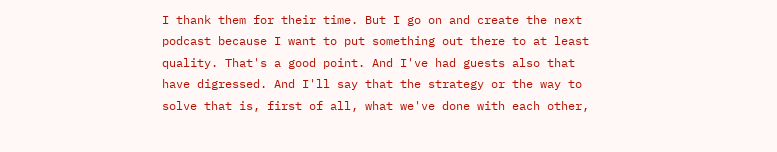I thank them for their time. But I go on and create the next podcast because I want to put something out there to at least quality. That's a good point. And I've had guests also that have digressed. And I'll say that the strategy or the way to solve that is, first of all, what we've done with each other,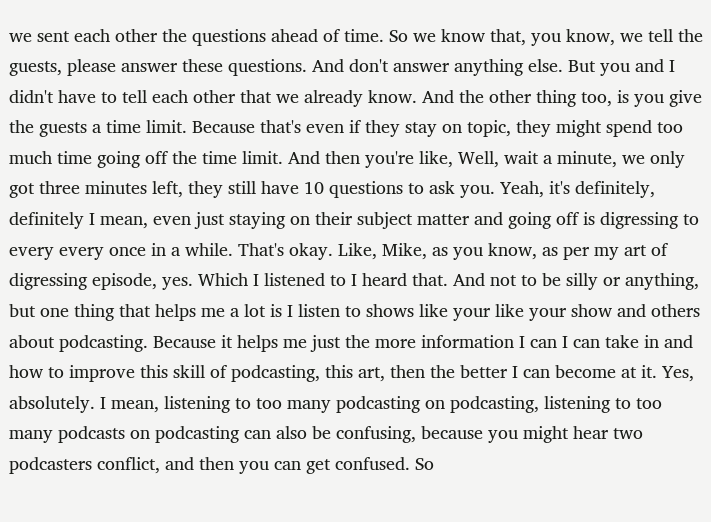we sent each other the questions ahead of time. So we know that, you know, we tell the guests, please answer these questions. And don't answer anything else. But you and I didn't have to tell each other that we already know. And the other thing too, is you give the guests a time limit. Because that's even if they stay on topic, they might spend too much time going off the time limit. And then you're like, Well, wait a minute, we only got three minutes left, they still have 10 questions to ask you. Yeah, it's definitely, definitely I mean, even just staying on their subject matter and going off is digressing to every every once in a while. That's okay. Like, Mike, as you know, as per my art of digressing episode, yes. Which I listened to I heard that. And not to be silly or anything, but one thing that helps me a lot is I listen to shows like your like your show and others about podcasting. Because it helps me just the more information I can I can take in and how to improve this skill of podcasting, this art, then the better I can become at it. Yes, absolutely. I mean, listening to too many podcasting on podcasting, listening to too many podcasts on podcasting can also be confusing, because you might hear two podcasters conflict, and then you can get confused. So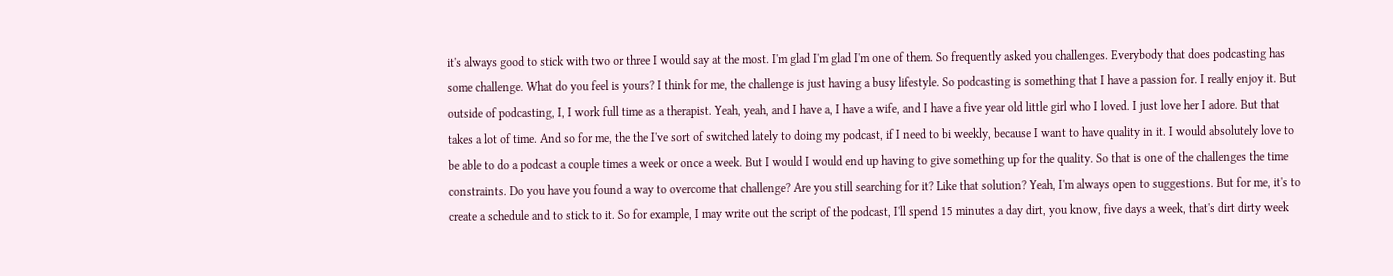it's always good to stick with two or three I would say at the most. I'm glad I'm glad I'm one of them. So frequently asked you challenges. Everybody that does podcasting has some challenge. What do you feel is yours? I think for me, the challenge is just having a busy lifestyle. So podcasting is something that I have a passion for. I really enjoy it. But outside of podcasting, I, I work full time as a therapist. Yeah, yeah, and I have a, I have a wife, and I have a five year old little girl who I loved. I just love her I adore. But that takes a lot of time. And so for me, the the I've sort of switched lately to doing my podcast, if I need to bi weekly, because I want to have quality in it. I would absolutely love to be able to do a podcast a couple times a week or once a week. But I would I would end up having to give something up for the quality. So that is one of the challenges the time constraints. Do you have you found a way to overcome that challenge? Are you still searching for it? Like that solution? Yeah, I'm always open to suggestions. But for me, it's to create a schedule and to stick to it. So for example, I may write out the script of the podcast, I'll spend 15 minutes a day dirt, you know, five days a week, that's dirt dirty week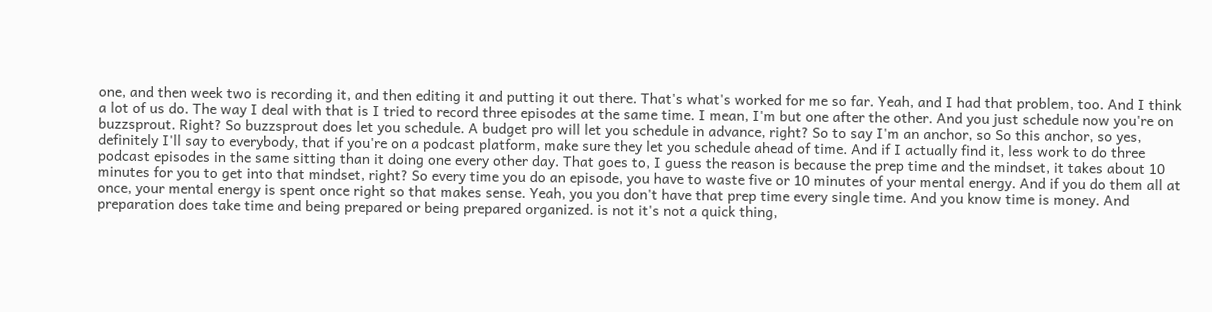one, and then week two is recording it, and then editing it and putting it out there. That's what's worked for me so far. Yeah, and I had that problem, too. And I think a lot of us do. The way I deal with that is I tried to record three episodes at the same time. I mean, I'm but one after the other. And you just schedule now you're on buzzsprout. Right? So buzzsprout does let you schedule. A budget pro will let you schedule in advance, right? So to say I'm an anchor, so So this anchor, so yes, definitely I'll say to everybody, that if you're on a podcast platform, make sure they let you schedule ahead of time. And if I actually find it, less work to do three podcast episodes in the same sitting than it doing one every other day. That goes to, I guess the reason is because the prep time and the mindset, it takes about 10 minutes for you to get into that mindset, right? So every time you do an episode, you have to waste five or 10 minutes of your mental energy. And if you do them all at once, your mental energy is spent once right so that makes sense. Yeah, you you don't have that prep time every single time. And you know time is money. And preparation does take time and being prepared or being prepared organized. is not it's not a quick thing,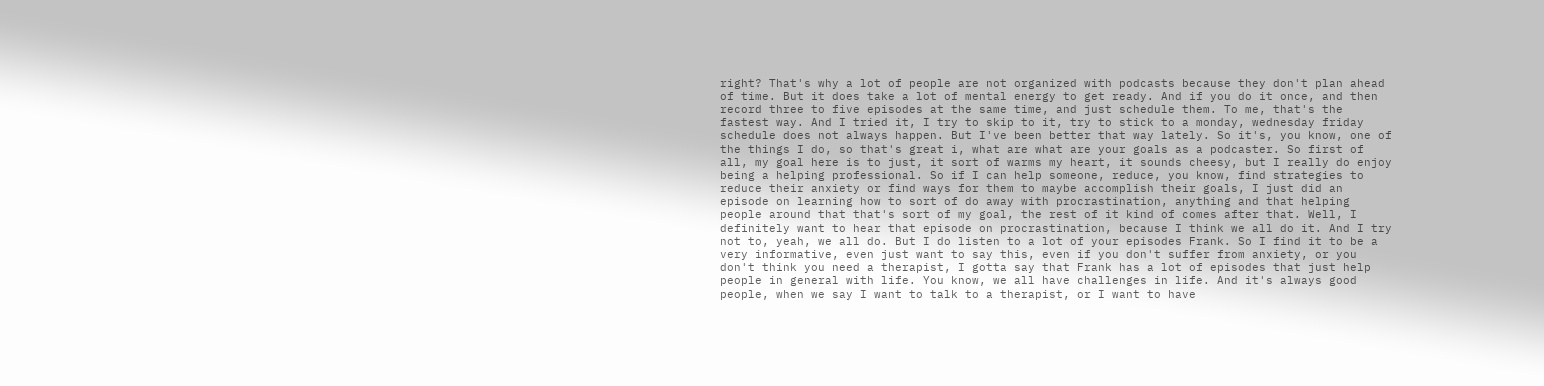right? That's why a lot of people are not organized with podcasts because they don't plan ahead of time. But it does take a lot of mental energy to get ready. And if you do it once, and then record three to five episodes at the same time, and just schedule them. To me, that's the fastest way. And I tried it, I try to skip to it, try to stick to a monday, wednesday friday schedule does not always happen. But I've been better that way lately. So it's, you know, one of the things I do, so that's great i, what are what are your goals as a podcaster. So first of all, my goal here is to just, it sort of warms my heart, it sounds cheesy, but I really do enjoy being a helping professional. So if I can help someone, reduce, you know, find strategies to reduce their anxiety or find ways for them to maybe accomplish their goals, I just did an episode on learning how to sort of do away with procrastination, anything and that helping people around that that's sort of my goal, the rest of it kind of comes after that. Well, I definitely want to hear that episode on procrastination, because I think we all do it. And I try not to, yeah, we all do. But I do listen to a lot of your episodes Frank. So I find it to be a very informative, even just want to say this, even if you don't suffer from anxiety, or you don't think you need a therapist, I gotta say that Frank has a lot of episodes that just help people in general with life. You know, we all have challenges in life. And it's always good people, when we say I want to talk to a therapist, or I want to have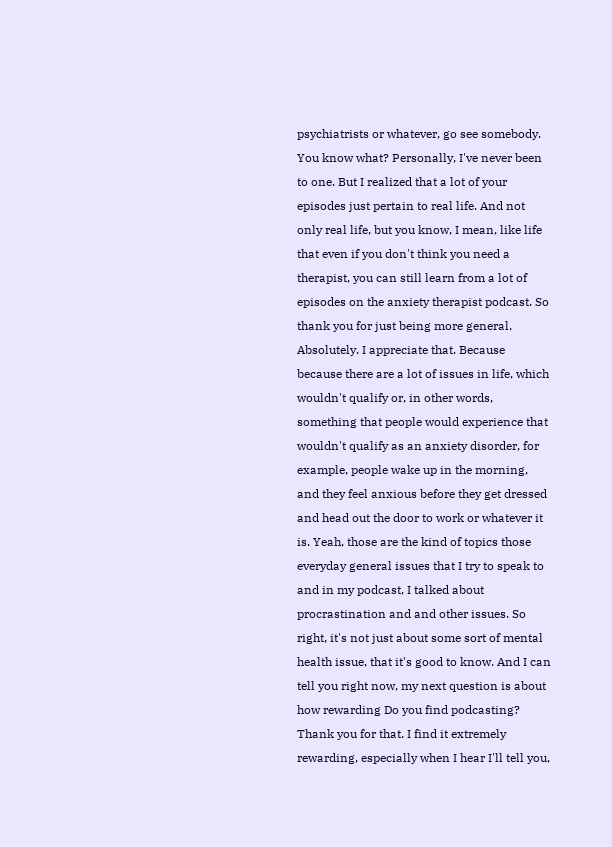psychiatrists or whatever, go see somebody. You know what? Personally, I've never been to one. But I realized that a lot of your episodes just pertain to real life. And not only real life, but you know, I mean, like life that even if you don't think you need a therapist, you can still learn from a lot of episodes on the anxiety therapist podcast. So thank you for just being more general. Absolutely. I appreciate that. Because because there are a lot of issues in life, which wouldn't qualify or, in other words, something that people would experience that wouldn't qualify as an anxiety disorder, for example, people wake up in the morning, and they feel anxious before they get dressed and head out the door to work or whatever it is. Yeah, those are the kind of topics those everyday general issues that I try to speak to and in my podcast, I talked about procrastination and and other issues. So right, it's not just about some sort of mental health issue, that it's good to know. And I can tell you right now, my next question is about how rewarding Do you find podcasting? Thank you for that. I find it extremely rewarding, especially when I hear I'll tell you,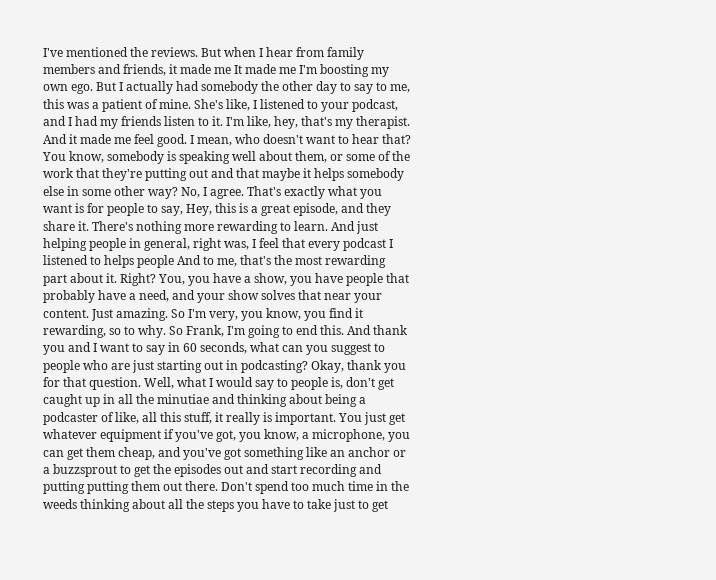I've mentioned the reviews. But when I hear from family members and friends, it made me It made me I'm boosting my own ego. But I actually had somebody the other day to say to me, this was a patient of mine. She's like, I listened to your podcast, and I had my friends listen to it. I'm like, hey, that's my therapist. And it made me feel good. I mean, who doesn't want to hear that? You know, somebody is speaking well about them, or some of the work that they're putting out and that maybe it helps somebody else in some other way? No, I agree. That's exactly what you want is for people to say, Hey, this is a great episode, and they share it. There's nothing more rewarding to learn. And just helping people in general, right was, I feel that every podcast I listened to helps people And to me, that's the most rewarding part about it. Right? You, you have a show, you have people that probably have a need, and your show solves that near your content. Just amazing. So I'm very, you know, you find it rewarding, so to why. So Frank, I'm going to end this. And thank you and I want to say in 60 seconds, what can you suggest to people who are just starting out in podcasting? Okay, thank you for that question. Well, what I would say to people is, don't get caught up in all the minutiae and thinking about being a podcaster of like, all this stuff, it really is important. You just get whatever equipment if you've got, you know, a microphone, you can get them cheap, and you've got something like an anchor or a buzzsprout to get the episodes out and start recording and putting putting them out there. Don't spend too much time in the weeds thinking about all the steps you have to take just to get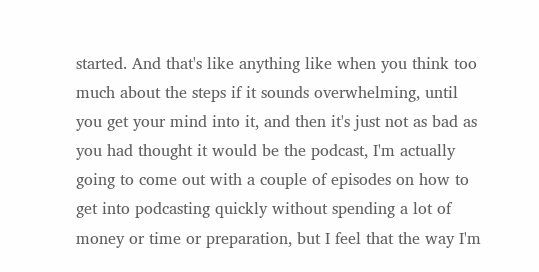started. And that's like anything like when you think too much about the steps if it sounds overwhelming, until you get your mind into it, and then it's just not as bad as you had thought it would be the podcast, I'm actually going to come out with a couple of episodes on how to get into podcasting quickly without spending a lot of money or time or preparation, but I feel that the way I'm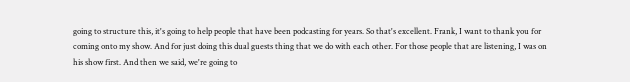going to structure this, it's going to help people that have been podcasting for years. So that's excellent. Frank, I want to thank you for coming onto my show. And for just doing this dual guests thing that we do with each other. For those people that are listening, I was on his show first. And then we said, we're going to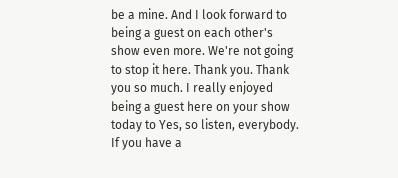be a mine. And I look forward to being a guest on each other's show even more. We're not going to stop it here. Thank you. Thank you so much. I really enjoyed being a guest here on your show today to Yes, so listen, everybody. If you have a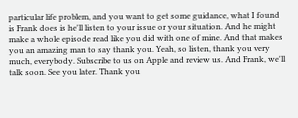particular life problem, and you want to get some guidance, what I found is Frank does is he'll listen to your issue or your situation. And he might make a whole episode read like you did with one of mine. And that makes you an amazing man to say thank you. Yeah, so listen, thank you very much, everybody. Subscribe to us on Apple and review us. And Frank, we'll talk soon. See you later. Thank you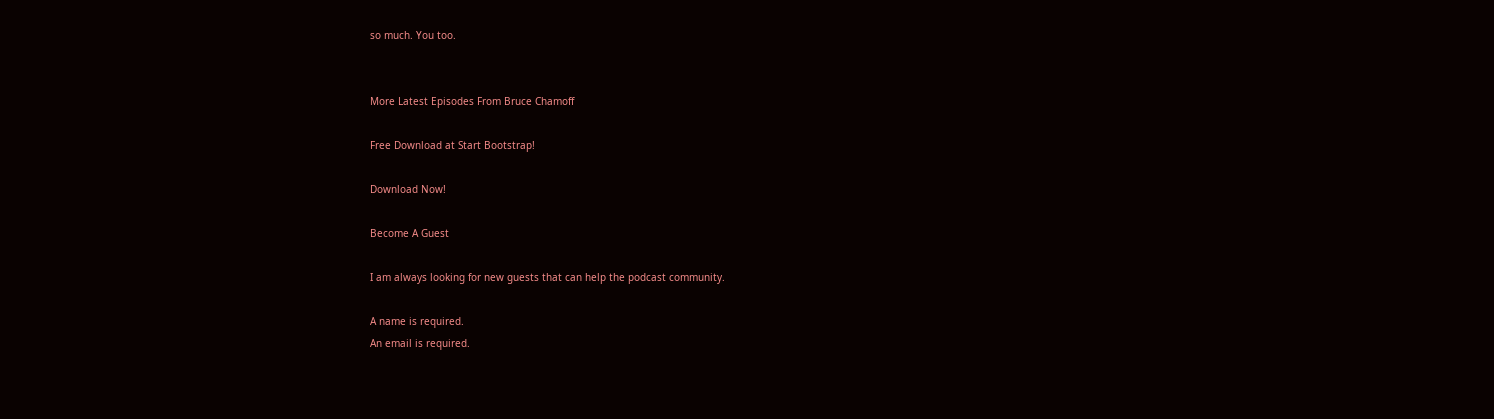so much. You too.


More Latest Episodes From Bruce Chamoff

Free Download at Start Bootstrap!

Download Now!

Become A Guest

I am always looking for new guests that can help the podcast community.

A name is required.
An email is required.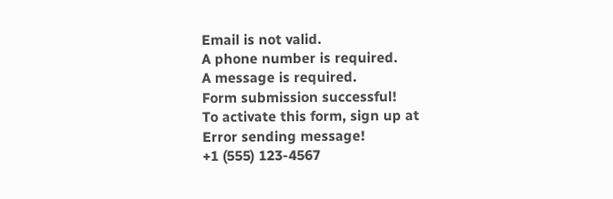Email is not valid.
A phone number is required.
A message is required.
Form submission successful!
To activate this form, sign up at
Error sending message!
+1 (555) 123-4567